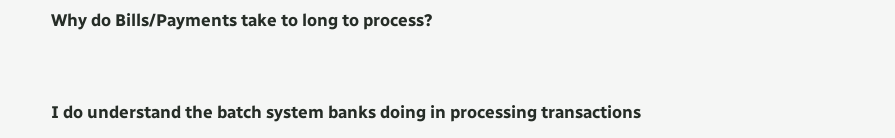Why do Bills/Payments take to long to process?


I do understand the batch system banks doing in processing transactions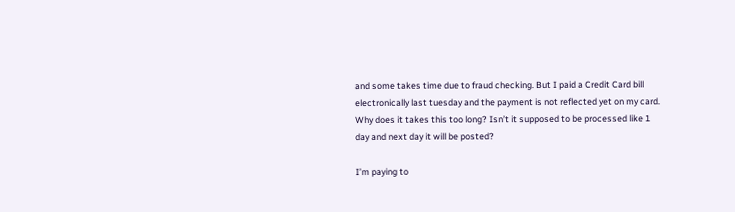and some takes time due to fraud checking. But I paid a Credit Card bill electronically last tuesday and the payment is not reflected yet on my card.
Why does it takes this too long? Isn’t it supposed to be processed like 1 day and next day it will be posted?

I’m paying to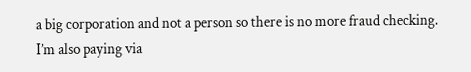a big corporation and not a person so there is no more fraud checking. I’m also paying via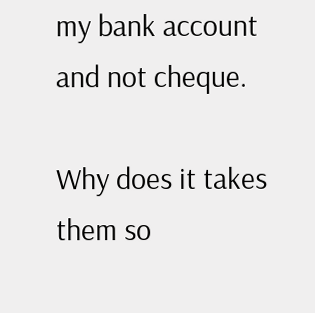my bank account and not cheque.

Why does it takes them so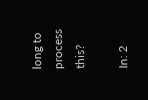long to process this?

In: 2